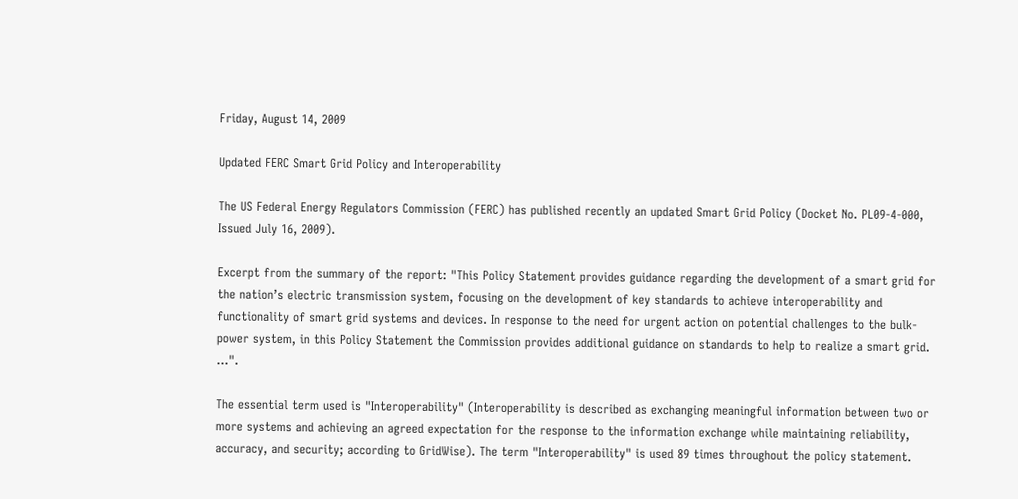Friday, August 14, 2009

Updated FERC Smart Grid Policy and Interoperability

The US Federal Energy Regulators Commission (FERC) has published recently an updated Smart Grid Policy (Docket No. PL09-4-000, Issued July 16, 2009).

Excerpt from the summary of the report: "This Policy Statement provides guidance regarding the development of a smart grid for the nation’s electric transmission system, focusing on the development of key standards to achieve interoperability and functionality of smart grid systems and devices. In response to the need for urgent action on potential challenges to the bulk-power system, in this Policy Statement the Commission provides additional guidance on standards to help to realize a smart grid. ...".

The essential term used is "Interoperability" (Interoperability is described as exchanging meaningful information between two or more systems and achieving an agreed expectation for the response to the information exchange while maintaining reliability, accuracy, and security; according to GridWise). The term "Interoperability" is used 89 times throughout the policy statement.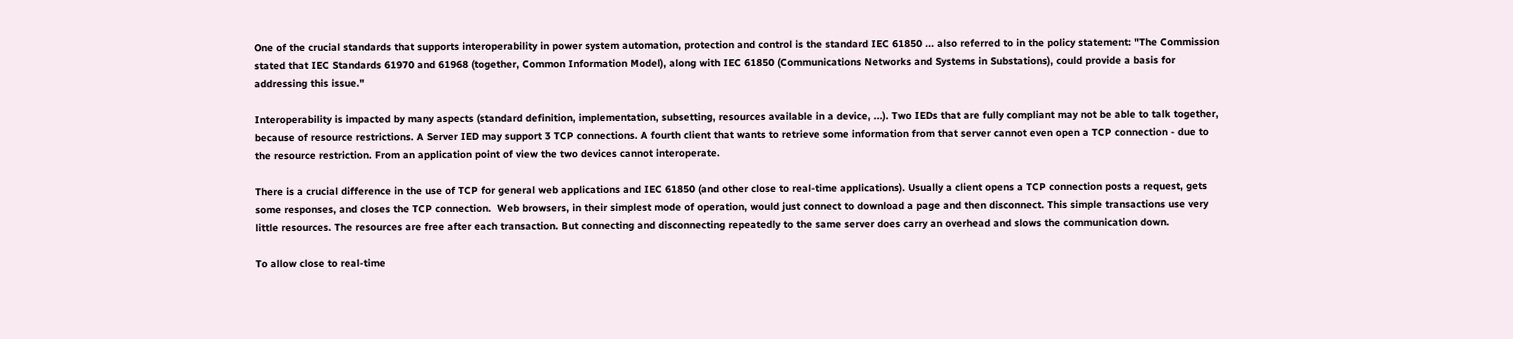One of the crucial standards that supports interoperability in power system automation, protection and control is the standard IEC 61850 ... also referred to in the policy statement: "The Commission stated that IEC Standards 61970 and 61968 (together, Common Information Model), along with IEC 61850 (Communications Networks and Systems in Substations), could provide a basis for addressing this issue."

Interoperability is impacted by many aspects (standard definition, implementation, subsetting, resources available in a device, ...). Two IEDs that are fully compliant may not be able to talk together, because of resource restrictions. A Server IED may support 3 TCP connections. A fourth client that wants to retrieve some information from that server cannot even open a TCP connection - due to the resource restriction. From an application point of view the two devices cannot interoperate.

There is a crucial difference in the use of TCP for general web applications and IEC 61850 (and other close to real-time applications). Usually a client opens a TCP connection posts a request, gets some responses, and closes the TCP connection.  Web browsers, in their simplest mode of operation, would just connect to download a page and then disconnect. This simple transactions use very little resources. The resources are free after each transaction. But connecting and disconnecting repeatedly to the same server does carry an overhead and slows the communication down.

To allow close to real-time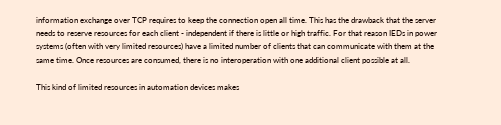information exchange over TCP requires to keep the connection open all time. This has the drawback that the server needs to reserve resources for each client - independent if there is little or high traffic. For that reason IEDs in power systems (often with very limited resources) have a limited number of clients that can communicate with them at the same time. Once resources are consumed, there is no interoperation with one additional client possible at all.

This kind of limited resources in automation devices makes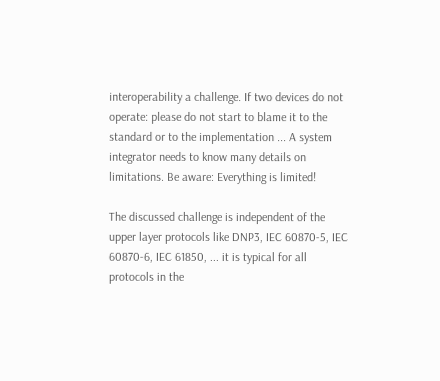interoperability a challenge. If two devices do not operate: please do not start to blame it to the standard or to the implementation ... A system integrator needs to know many details on limitations. Be aware: Everything is limited!

The discussed challenge is independent of the upper layer protocols like DNP3, IEC 60870-5, IEC 60870-6, IEC 61850, ... it is typical for all protocols in the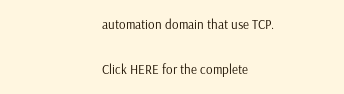automation domain that use TCP.

Click HERE for the complete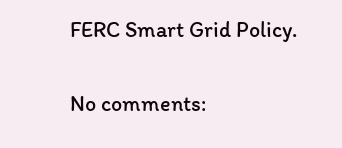FERC Smart Grid Policy.

No comments: